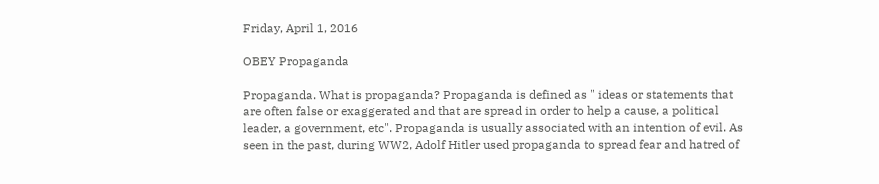Friday, April 1, 2016

OBEY Propaganda

Propaganda. What is propaganda? Propaganda is defined as " ideas or statements that are often false or exaggerated and that are spread in order to help a cause, a political leader, a government, etc". Propaganda is usually associated with an intention of evil. As seen in the past, during WW2, Adolf Hitler used propaganda to spread fear and hatred of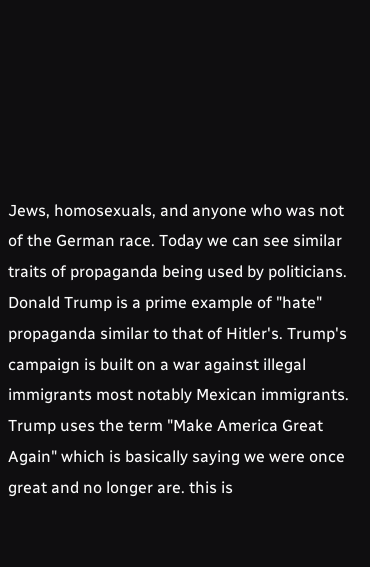Jews, homosexuals, and anyone who was not of the German race. Today we can see similar traits of propaganda being used by politicians. Donald Trump is a prime example of "hate" propaganda similar to that of Hitler's. Trump's campaign is built on a war against illegal immigrants most notably Mexican immigrants. Trump uses the term "Make America Great Again" which is basically saying we were once great and no longer are. this is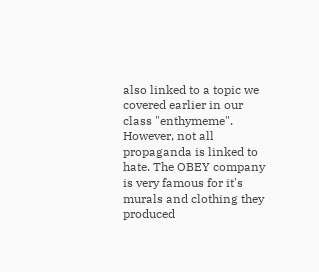also linked to a topic we covered earlier in our class "enthymeme". However, not all propaganda is linked to hate. The OBEY company is very famous for it's murals and clothing they produced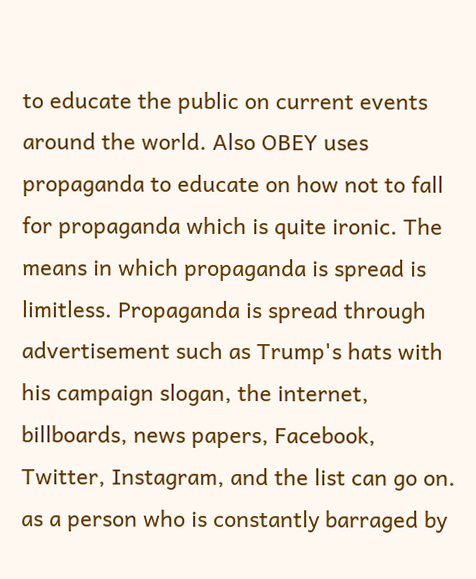to educate the public on current events around the world. Also OBEY uses propaganda to educate on how not to fall for propaganda which is quite ironic. The means in which propaganda is spread is limitless. Propaganda is spread through advertisement such as Trump's hats with his campaign slogan, the internet, billboards, news papers, Facebook, Twitter, Instagram, and the list can go on. as a person who is constantly barraged by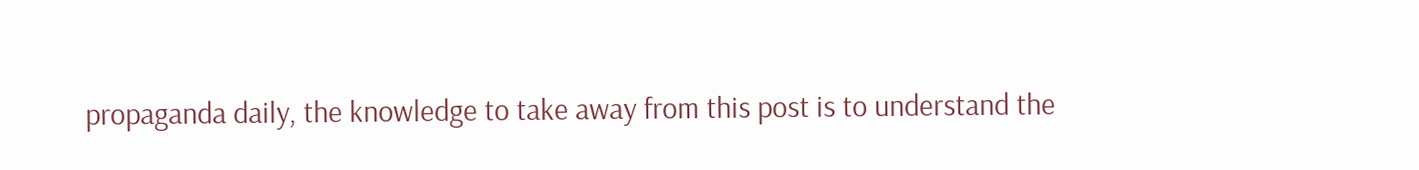propaganda daily, the knowledge to take away from this post is to understand the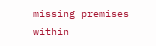missing premises within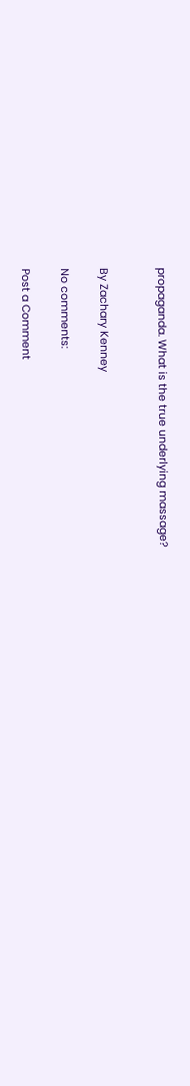propaganda. What is the true underlying massage?


By Zachary Kenney

No comments:

Post a Comment